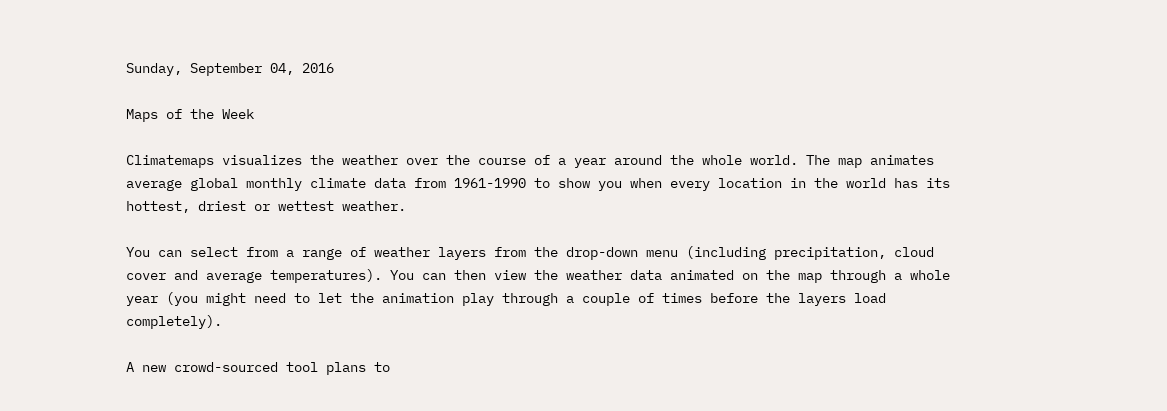Sunday, September 04, 2016

Maps of the Week

Climatemaps visualizes the weather over the course of a year around the whole world. The map animates average global monthly climate data from 1961-1990 to show you when every location in the world has its hottest, driest or wettest weather.

You can select from a range of weather layers from the drop-down menu (including precipitation, cloud cover and average temperatures). You can then view the weather data animated on the map through a whole year (you might need to let the animation play through a couple of times before the layers load completely).

A new crowd-sourced tool plans to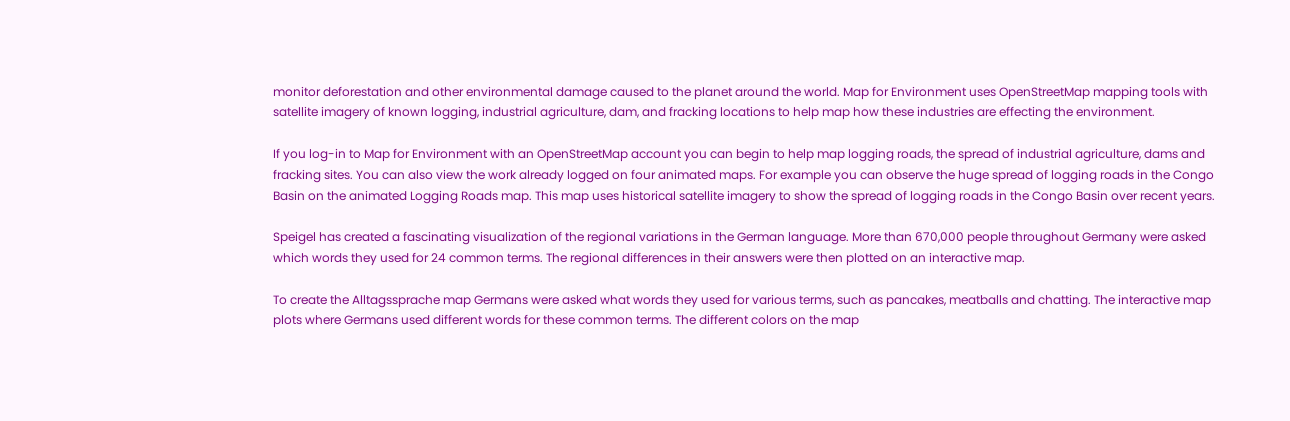monitor deforestation and other environmental damage caused to the planet around the world. Map for Environment uses OpenStreetMap mapping tools with satellite imagery of known logging, industrial agriculture, dam, and fracking locations to help map how these industries are effecting the environment.

If you log-in to Map for Environment with an OpenStreetMap account you can begin to help map logging roads, the spread of industrial agriculture, dams and fracking sites. You can also view the work already logged on four animated maps. For example you can observe the huge spread of logging roads in the Congo Basin on the animated Logging Roads map. This map uses historical satellite imagery to show the spread of logging roads in the Congo Basin over recent years.

Speigel has created a fascinating visualization of the regional variations in the German language. More than 670,000 people throughout Germany were asked which words they used for 24 common terms. The regional differences in their answers were then plotted on an interactive map.

To create the Alltagssprache map Germans were asked what words they used for various terms, such as pancakes, meatballs and chatting. The interactive map plots where Germans used different words for these common terms. The different colors on the map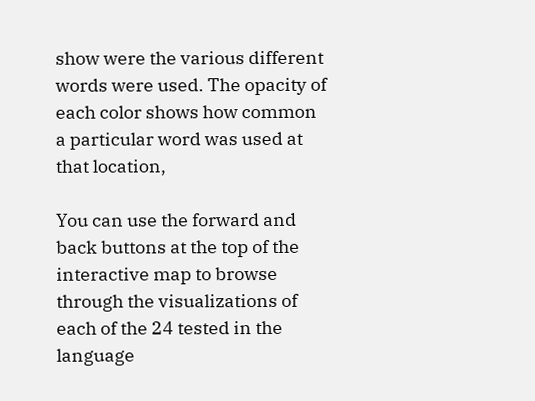show were the various different words were used. The opacity of each color shows how common a particular word was used at that location,

You can use the forward and back buttons at the top of the interactive map to browse through the visualizations of each of the 24 tested in the language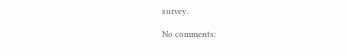survey.

No comments: